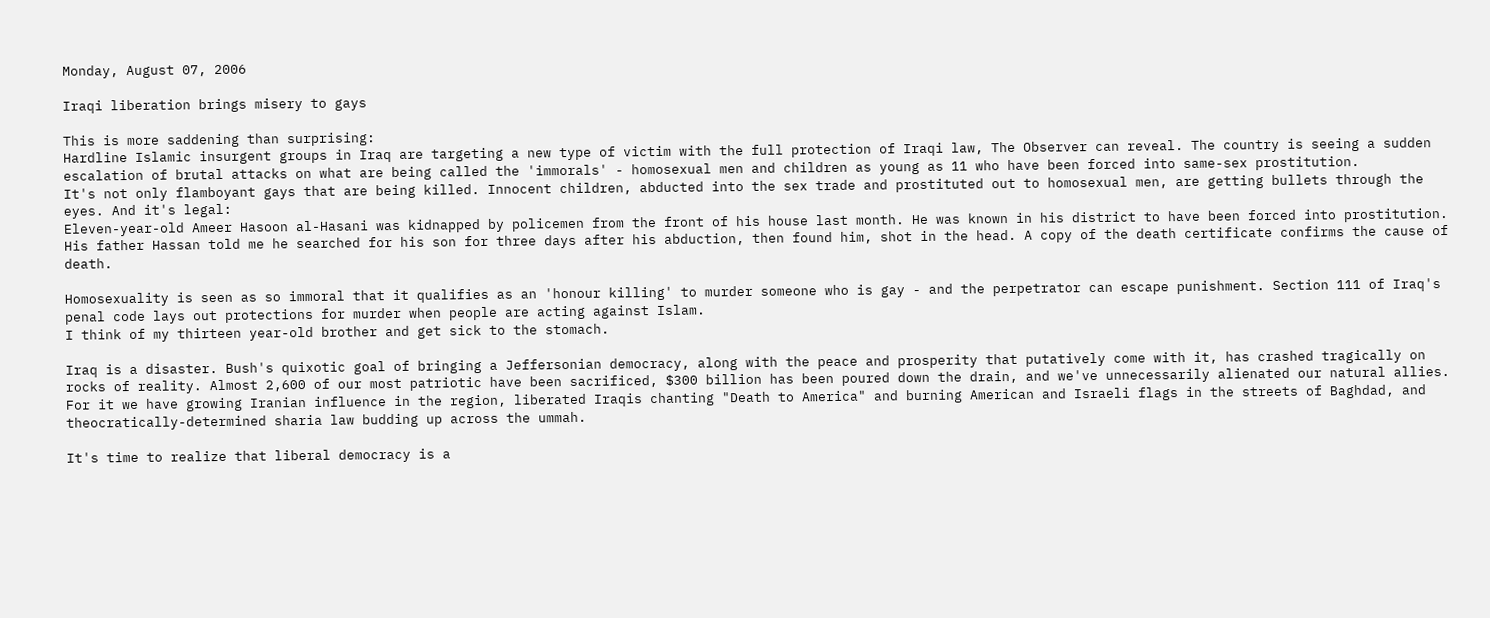Monday, August 07, 2006

Iraqi liberation brings misery to gays

This is more saddening than surprising:
Hardline Islamic insurgent groups in Iraq are targeting a new type of victim with the full protection of Iraqi law, The Observer can reveal. The country is seeing a sudden escalation of brutal attacks on what are being called the 'immorals' - homosexual men and children as young as 11 who have been forced into same-sex prostitution.
It's not only flamboyant gays that are being killed. Innocent children, abducted into the sex trade and prostituted out to homosexual men, are getting bullets through the eyes. And it's legal:
Eleven-year-old Ameer Hasoon al-Hasani was kidnapped by policemen from the front of his house last month. He was known in his district to have been forced into prostitution. His father Hassan told me he searched for his son for three days after his abduction, then found him, shot in the head. A copy of the death certificate confirms the cause of death.

Homosexuality is seen as so immoral that it qualifies as an 'honour killing' to murder someone who is gay - and the perpetrator can escape punishment. Section 111 of Iraq's penal code lays out protections for murder when people are acting against Islam.
I think of my thirteen year-old brother and get sick to the stomach.

Iraq is a disaster. Bush's quixotic goal of bringing a Jeffersonian democracy, along with the peace and prosperity that putatively come with it, has crashed tragically on rocks of reality. Almost 2,600 of our most patriotic have been sacrificed, $300 billion has been poured down the drain, and we've unnecessarily alienated our natural allies. For it we have growing Iranian influence in the region, liberated Iraqis chanting "Death to America" and burning American and Israeli flags in the streets of Baghdad, and theocratically-determined sharia law budding up across the ummah.

It's time to realize that liberal democracy is a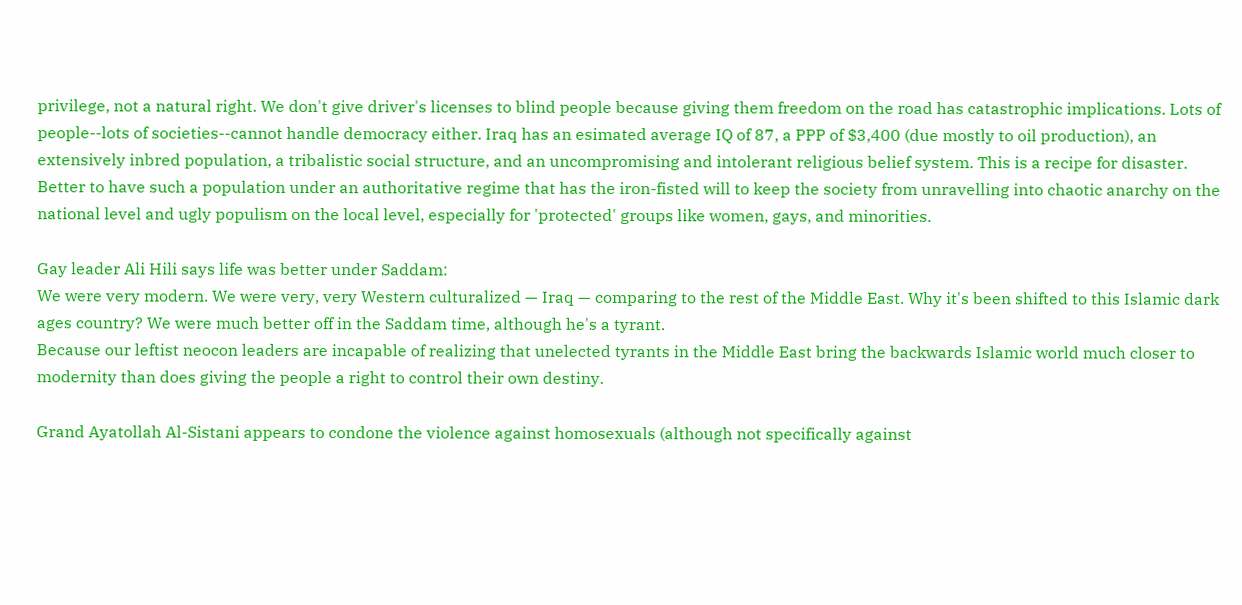privilege, not a natural right. We don't give driver's licenses to blind people because giving them freedom on the road has catastrophic implications. Lots of people--lots of societies--cannot handle democracy either. Iraq has an esimated average IQ of 87, a PPP of $3,400 (due mostly to oil production), an extensively inbred population, a tribalistic social structure, and an uncompromising and intolerant religious belief system. This is a recipe for disaster. Better to have such a population under an authoritative regime that has the iron-fisted will to keep the society from unravelling into chaotic anarchy on the national level and ugly populism on the local level, especially for 'protected' groups like women, gays, and minorities.

Gay leader Ali Hili says life was better under Saddam:
We were very modern. We were very, very Western culturalized — Iraq — comparing to the rest of the Middle East. Why it's been shifted to this Islamic dark ages country? We were much better off in the Saddam time, although he's a tyrant.
Because our leftist neocon leaders are incapable of realizing that unelected tyrants in the Middle East bring the backwards Islamic world much closer to modernity than does giving the people a right to control their own destiny.

Grand Ayatollah Al-Sistani appears to condone the violence against homosexuals (although not specifically against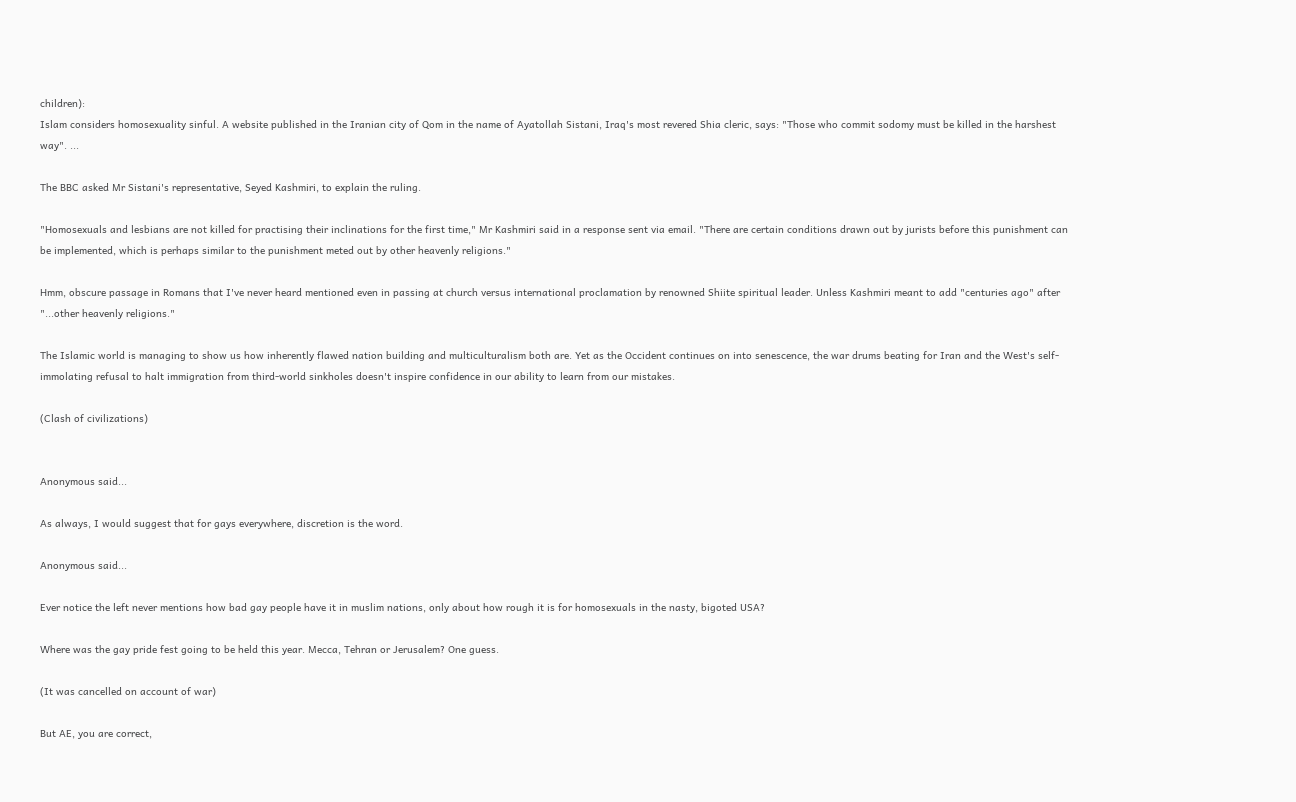children):
Islam considers homosexuality sinful. A website published in the Iranian city of Qom in the name of Ayatollah Sistani, Iraq's most revered Shia cleric, says: "Those who commit sodomy must be killed in the harshest way". ...

The BBC asked Mr Sistani's representative, Seyed Kashmiri, to explain the ruling.

"Homosexuals and lesbians are not killed for practising their inclinations for the first time," Mr Kashmiri said in a response sent via email. "There are certain conditions drawn out by jurists before this punishment can be implemented, which is perhaps similar to the punishment meted out by other heavenly religions."

Hmm, obscure passage in Romans that I've never heard mentioned even in passing at church versus international proclamation by renowned Shiite spiritual leader. Unless Kashmiri meant to add "centuries ago" after "...other heavenly religions."

The Islamic world is managing to show us how inherently flawed nation building and multiculturalism both are. Yet as the Occident continues on into senescence, the war drums beating for Iran and the West's self-immolating refusal to halt immigration from third-world sinkholes doesn't inspire confidence in our ability to learn from our mistakes.

(Clash of civilizations)


Anonymous said...

As always, I would suggest that for gays everywhere, discretion is the word.

Anonymous said...

Ever notice the left never mentions how bad gay people have it in muslim nations, only about how rough it is for homosexuals in the nasty, bigoted USA?

Where was the gay pride fest going to be held this year. Mecca, Tehran or Jerusalem? One guess.

(It was cancelled on account of war)

But AE, you are correct,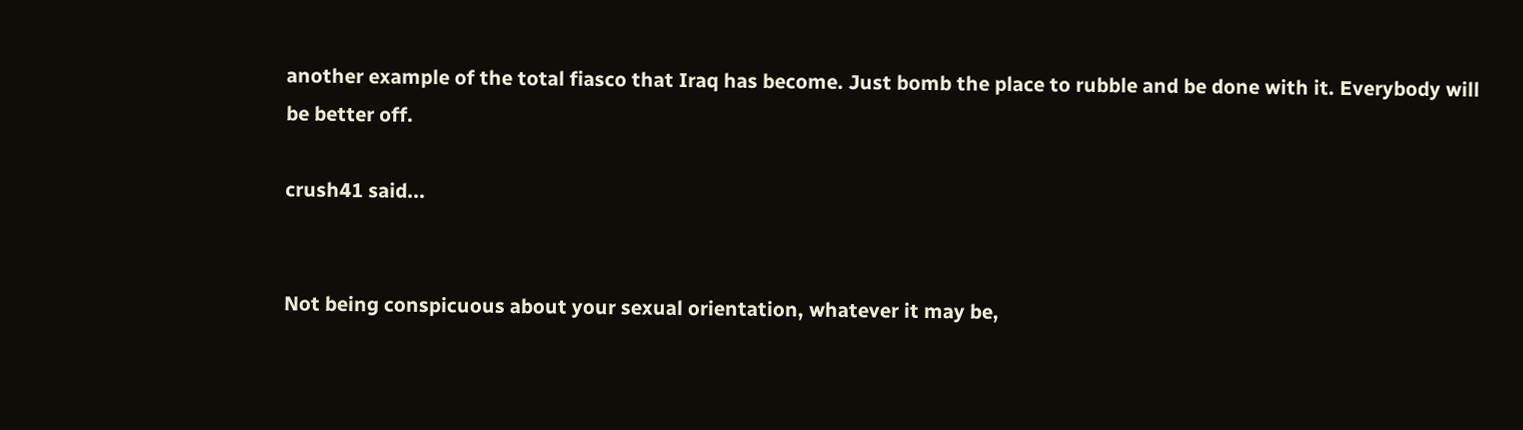another example of the total fiasco that Iraq has become. Just bomb the place to rubble and be done with it. Everybody will be better off.

crush41 said...


Not being conspicuous about your sexual orientation, whatever it may be,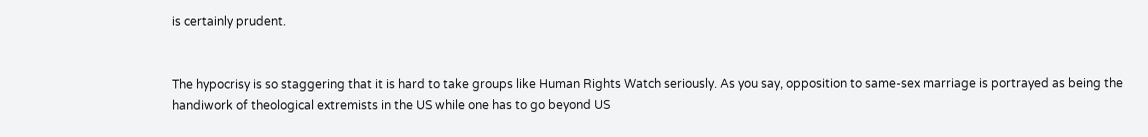is certainly prudent.


The hypocrisy is so staggering that it is hard to take groups like Human Rights Watch seriously. As you say, opposition to same-sex marriage is portrayed as being the handiwork of theological extremists in the US while one has to go beyond US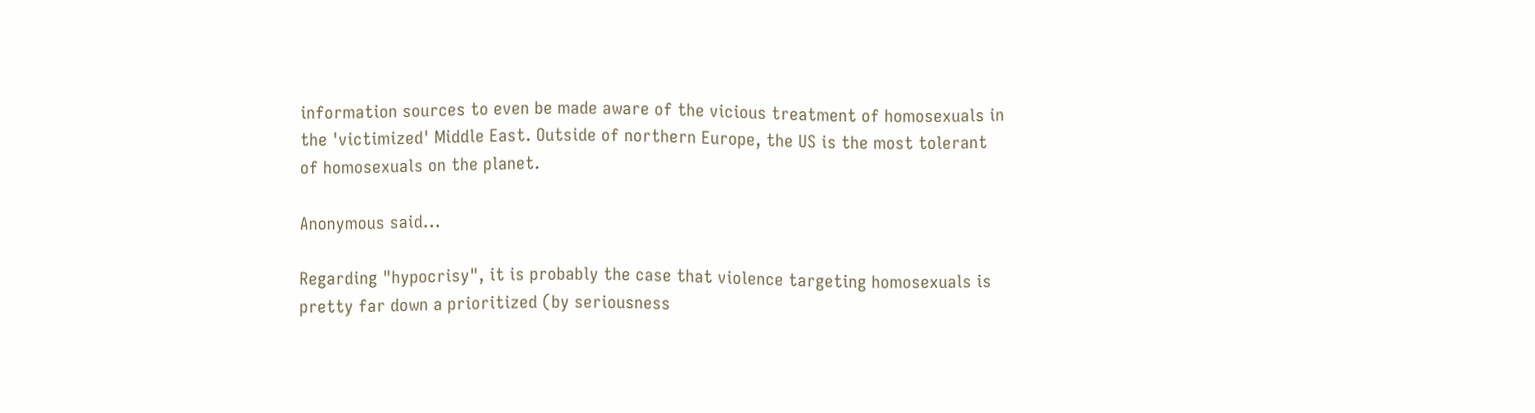information sources to even be made aware of the vicious treatment of homosexuals in the 'victimized' Middle East. Outside of northern Europe, the US is the most tolerant of homosexuals on the planet.

Anonymous said...

Regarding "hypocrisy", it is probably the case that violence targeting homosexuals is pretty far down a prioritized (by seriousness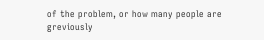of the problem, or how many people are greviously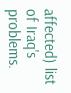affected) list of Iraq's problems.